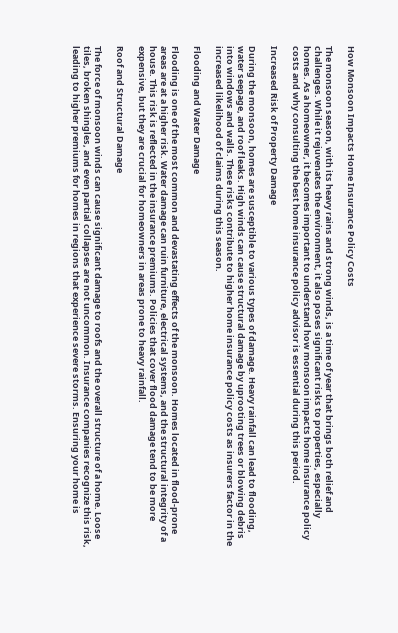How Monsoon Impacts Home Insurance Policy Costs

The monsoon season, with its heavy rains and strong winds, is a time of year that brings both relief and challenges. While it rejuvenates the environment, it also poses significant risks to properties, especially homes. As a homeowner, it becomes important to understand how monsoon impacts home insurance policy costs and why consulting the best home insurance policy advisor is essential during this period.

Increased Risk of Property Damage

During the monsoon, homes are susceptible to various types of damage. Heavy rainfall can lead to flooding, water seepage, and roof leaks. High winds can cause structural damage by uprooting trees or blowing debris into windows and walls. These risks contribute to higher home insurance policy costs as insurers factor in the increased likelihood of claims during this season.

Flooding and Water Damage

Flooding is one of the most common and devastating effects of the monsoon. Homes located in flood-prone areas are at a higher risk. Water damage can ruin furniture, electrical systems, and the structural integrity of a house. This risk is reflected in the insurance premiums. Policies that cover flood damage tend to be more expensive, but they are crucial for homeowners in areas prone to heavy rainfall.

Roof and Structural Damage

The force of monsoon winds can cause significant damage to roofs and the overall structure of a home. Loose tiles, broken shingles, and even partial collapses are not uncommon. Insurance companies recognize this risk, leading to higher premiums for homes in regions that experience severe storms. Ensuring your home is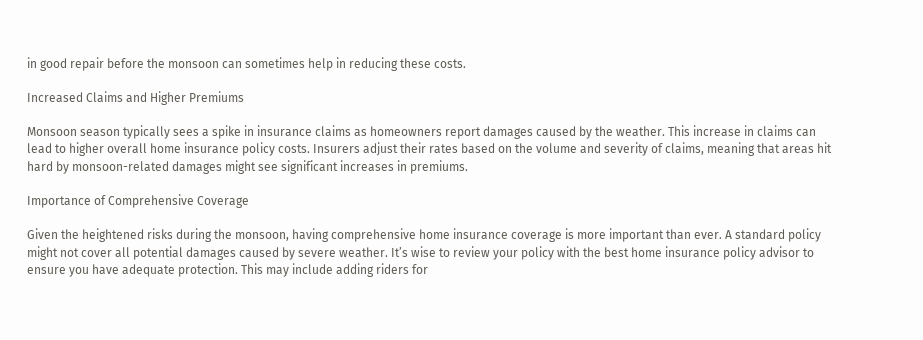in good repair before the monsoon can sometimes help in reducing these costs.

Increased Claims and Higher Premiums

Monsoon season typically sees a spike in insurance claims as homeowners report damages caused by the weather. This increase in claims can lead to higher overall home insurance policy costs. Insurers adjust their rates based on the volume and severity of claims, meaning that areas hit hard by monsoon-related damages might see significant increases in premiums.

Importance of Comprehensive Coverage

Given the heightened risks during the monsoon, having comprehensive home insurance coverage is more important than ever. A standard policy might not cover all potential damages caused by severe weather. It’s wise to review your policy with the best home insurance policy advisor to ensure you have adequate protection. This may include adding riders for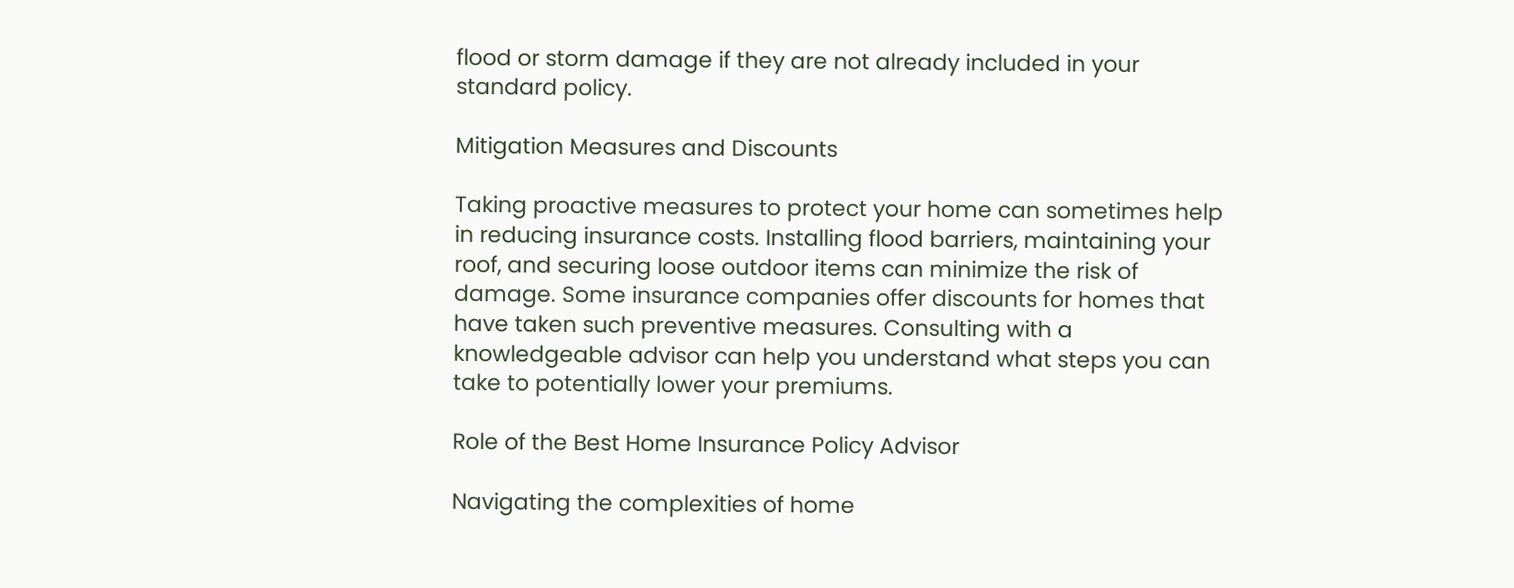flood or storm damage if they are not already included in your standard policy.

Mitigation Measures and Discounts

Taking proactive measures to protect your home can sometimes help in reducing insurance costs. Installing flood barriers, maintaining your roof, and securing loose outdoor items can minimize the risk of damage. Some insurance companies offer discounts for homes that have taken such preventive measures. Consulting with a knowledgeable advisor can help you understand what steps you can take to potentially lower your premiums.

Role of the Best Home Insurance Policy Advisor

Navigating the complexities of home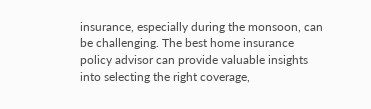insurance, especially during the monsoon, can be challenging. The best home insurance policy advisor can provide valuable insights into selecting the right coverage,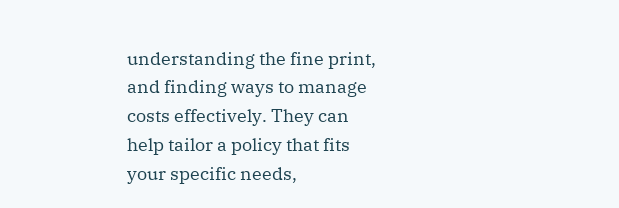understanding the fine print, and finding ways to manage costs effectively. They can help tailor a policy that fits your specific needs,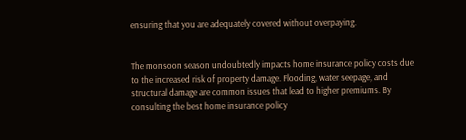ensuring that you are adequately covered without overpaying.


The monsoon season undoubtedly impacts home insurance policy costs due to the increased risk of property damage. Flooding, water seepage, and structural damage are common issues that lead to higher premiums. By consulting the best home insurance policy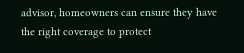advisor, homeowners can ensure they have the right coverage to protect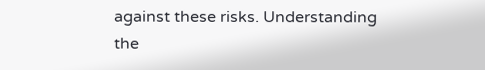against these risks. Understanding the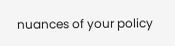nuances of your policy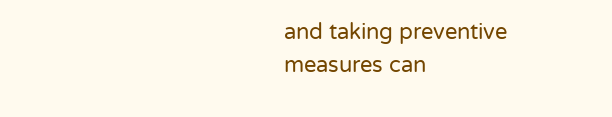and taking preventive measures can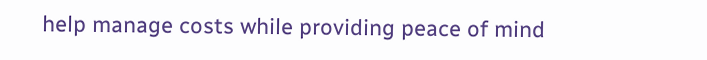help manage costs while providing peace of mind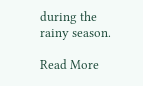during the rainy season.

Read More